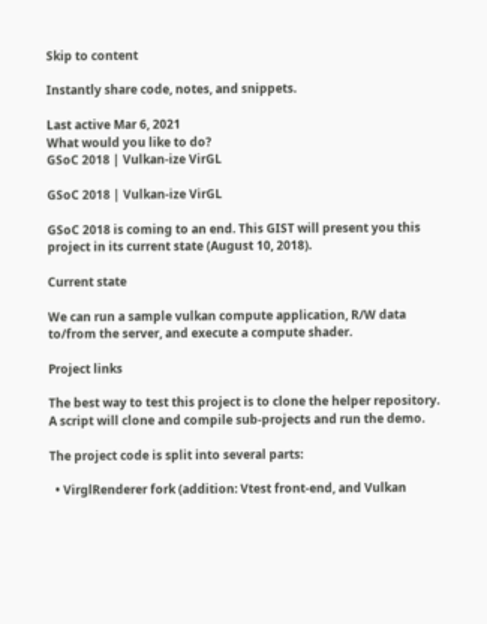Skip to content

Instantly share code, notes, and snippets.

Last active Mar 6, 2021
What would you like to do?
GSoC 2018 | Vulkan-ize VirGL

GSoC 2018 | Vulkan-ize VirGL

GSoC 2018 is coming to an end. This GIST will present you this project in its current state (August 10, 2018).

Current state

We can run a sample vulkan compute application, R/W data to/from the server, and execute a compute shader.

Project links

The best way to test this project is to clone the helper repository. A script will clone and compile sub-projects and run the demo.

The project code is split into several parts:

  • VirglRenderer fork (addition: Vtest front-end, and Vulkan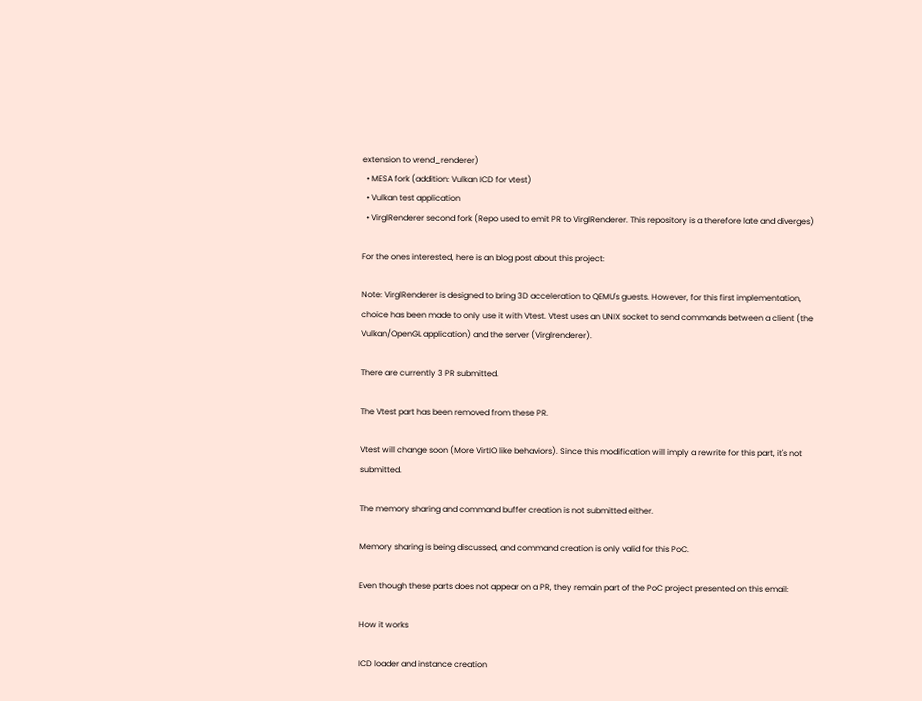extension to vrend_renderer)
  • MESA fork (addition: Vulkan ICD for vtest)
  • Vulkan test application
  • VirglRenderer second fork (Repo used to emit PR to VirglRenderer. This repository is a therefore late and diverges)

For the ones interested, here is an blog post about this project:

Note: VirglRenderer is designed to bring 3D acceleration to QEMU's guests. However, for this first implementation,
choice has been made to only use it with Vtest. Vtest uses an UNIX socket to send commands between a client (the Vulkan/OpenGL application) and the server (Virglrenderer).

There are currently 3 PR submitted.

The Vtest part has been removed from these PR.

Vtest will change soon (More VirtIO like behaviors). Since this modification will imply a rewrite for this part, it's not submitted.

The memory sharing and command buffer creation is not submitted either.

Memory sharing is being discussed, and command creation is only valid for this PoC.

Even though these parts does not appear on a PR, they remain part of the PoC project presented on this email:

How it works

ICD loader and instance creation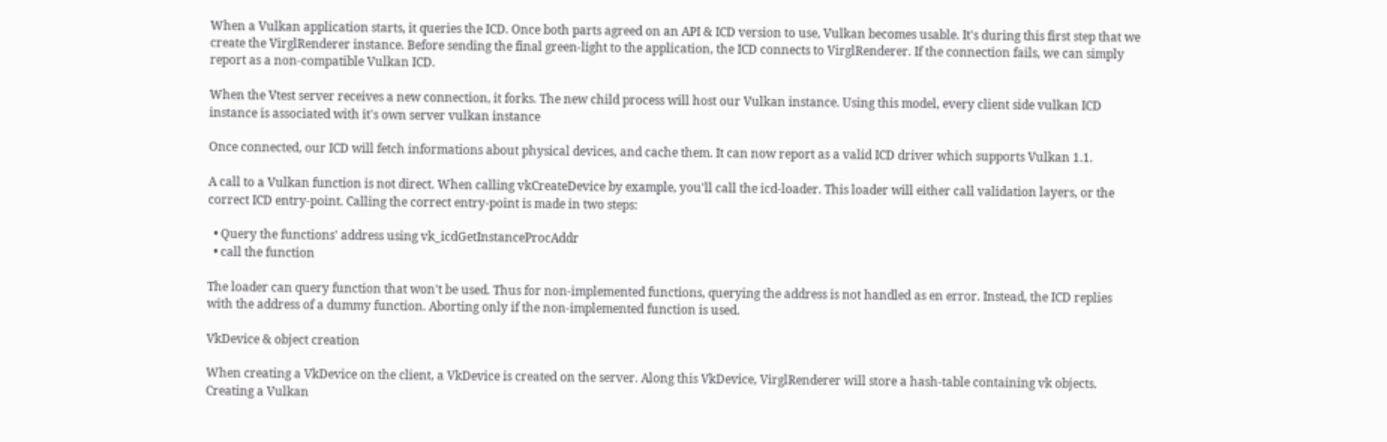When a Vulkan application starts, it queries the ICD. Once both parts agreed on an API & ICD version to use, Vulkan becomes usable. It's during this first step that we create the VirglRenderer instance. Before sending the final green-light to the application, the ICD connects to VirglRenderer. If the connection fails, we can simply report as a non-compatible Vulkan ICD.

When the Vtest server receives a new connection, it forks. The new child process will host our Vulkan instance. Using this model, every client side vulkan ICD instance is associated with it's own server vulkan instance

Once connected, our ICD will fetch informations about physical devices, and cache them. It can now report as a valid ICD driver which supports Vulkan 1.1.

A call to a Vulkan function is not direct. When calling vkCreateDevice by example, you'll call the icd-loader. This loader will either call validation layers, or the correct ICD entry-point. Calling the correct entry-point is made in two steps:

  • Query the functions' address using vk_icdGetInstanceProcAddr
  • call the function

The loader can query function that won't be used. Thus for non-implemented functions, querying the address is not handled as en error. Instead, the ICD replies with the address of a dummy function. Aborting only if the non-implemented function is used.

VkDevice & object creation

When creating a VkDevice on the client, a VkDevice is created on the server. Along this VkDevice, VirglRenderer will store a hash-table containing vk objects. Creating a Vulkan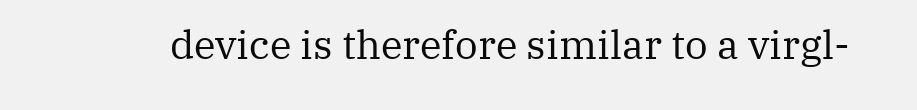device is therefore similar to a virgl-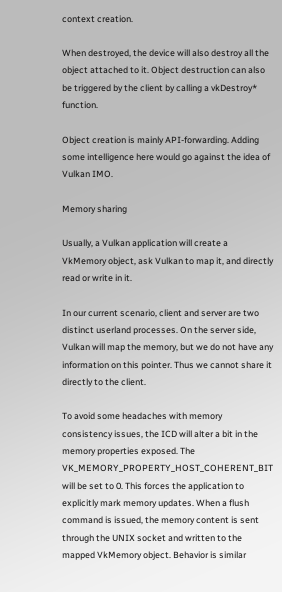context creation.

When destroyed, the device will also destroy all the object attached to it. Object destruction can also be triggered by the client by calling a vkDestroy* function.

Object creation is mainly API-forwarding. Adding some intelligence here would go against the idea of Vulkan IMO.

Memory sharing

Usually, a Vulkan application will create a VkMemory object, ask Vulkan to map it, and directly read or write in it.

In our current scenario, client and server are two distinct userland processes. On the server side, Vulkan will map the memory, but we do not have any information on this pointer. Thus we cannot share it directly to the client.

To avoid some headaches with memory consistency issues, the ICD will alter a bit in the memory properties exposed. The VK_MEMORY_PROPERTY_HOST_COHERENT_BIT will be set to 0. This forces the application to explicitly mark memory updates. When a flush command is issued, the memory content is sent through the UNIX socket and written to the mapped VkMemory object. Behavior is similar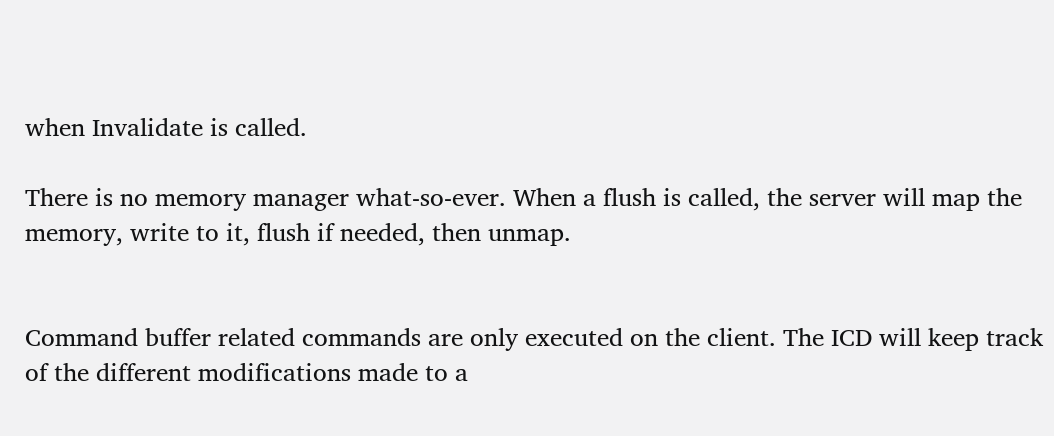when Invalidate is called.

There is no memory manager what-so-ever. When a flush is called, the server will map the memory, write to it, flush if needed, then unmap.


Command buffer related commands are only executed on the client. The ICD will keep track of the different modifications made to a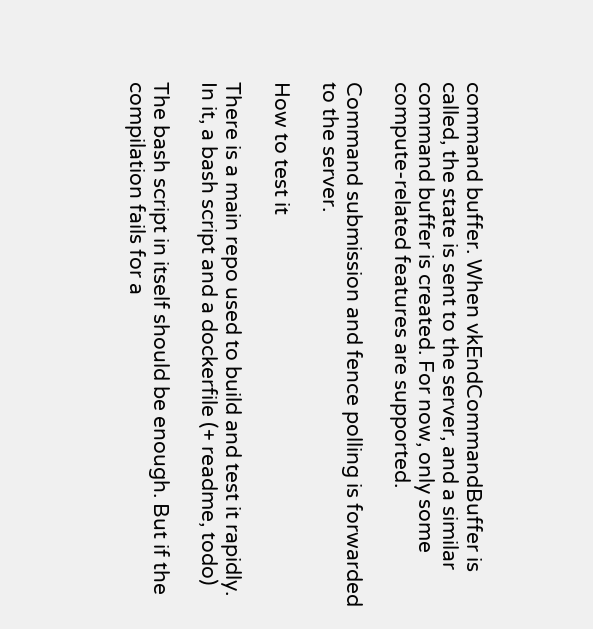command buffer. When vkEndCommandBuffer is called, the state is sent to the server, and a similar command buffer is created. For now, only some compute-related features are supported.

Command submission and fence polling is forwarded to the server.

How to test it

There is a main repo used to build and test it rapidly. In it, a bash script and a dockerfile (+ readme, todo)

The bash script in itself should be enough. But if the compilation fails for a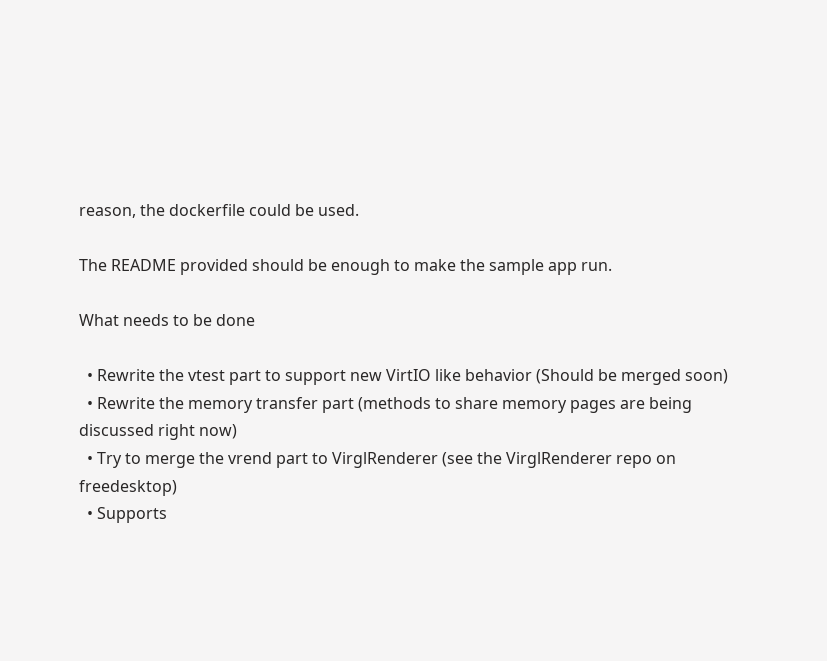reason, the dockerfile could be used.

The README provided should be enough to make the sample app run.

What needs to be done

  • Rewrite the vtest part to support new VirtIO like behavior (Should be merged soon)
  • Rewrite the memory transfer part (methods to share memory pages are being discussed right now)
  • Try to merge the vrend part to VirglRenderer (see the VirglRenderer repo on freedesktop)
  • Supports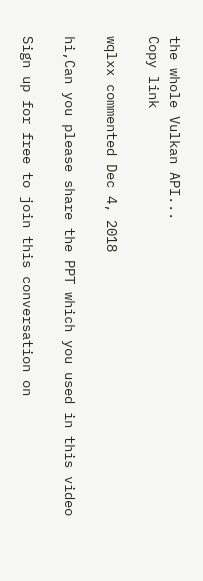the whole Vulkan API...
Copy link

wqlxx commented Dec 4, 2018

hi,Can you please share the PPT which you used in this video

Sign up for free to join this conversation on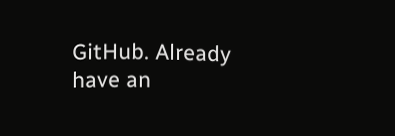GitHub. Already have an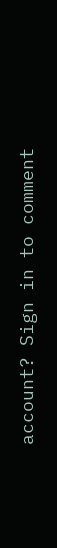account? Sign in to comment